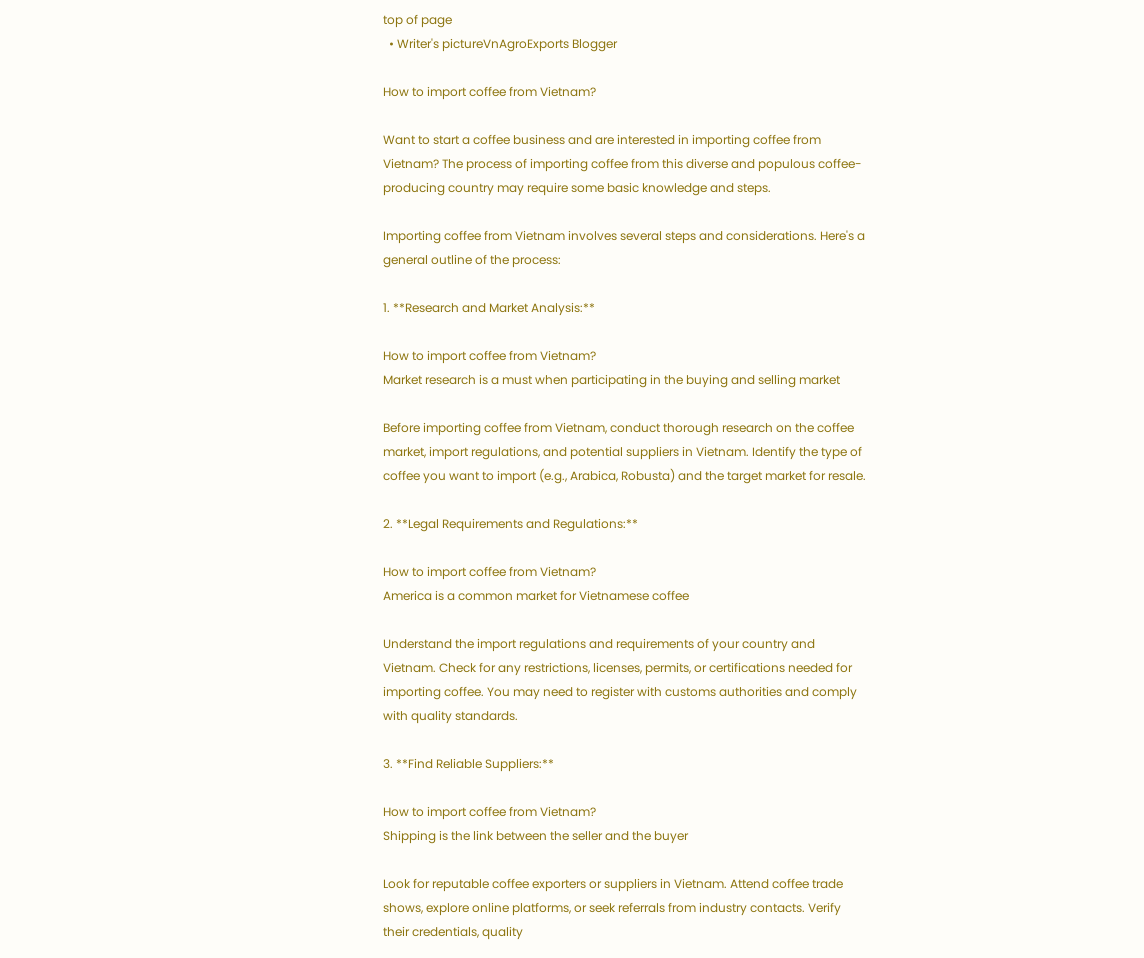top of page
  • Writer's pictureVnAgroExports Blogger

How to import coffee from Vietnam?

Want to start a coffee business and are interested in importing coffee from Vietnam? The process of importing coffee from this diverse and populous coffee-producing country may require some basic knowledge and steps.

Importing coffee from Vietnam involves several steps and considerations. Here's a general outline of the process:

1. **Research and Market Analysis:**

How to import coffee from Vietnam?
Market research is a must when participating in the buying and selling market

Before importing coffee from Vietnam, conduct thorough research on the coffee market, import regulations, and potential suppliers in Vietnam. Identify the type of coffee you want to import (e.g., Arabica, Robusta) and the target market for resale.

2. **Legal Requirements and Regulations:**

How to import coffee from Vietnam?
America is a common market for Vietnamese coffee

Understand the import regulations and requirements of your country and Vietnam. Check for any restrictions, licenses, permits, or certifications needed for importing coffee. You may need to register with customs authorities and comply with quality standards.

3. **Find Reliable Suppliers:**

How to import coffee from Vietnam?
Shipping is the link between the seller and the buyer

Look for reputable coffee exporters or suppliers in Vietnam. Attend coffee trade shows, explore online platforms, or seek referrals from industry contacts. Verify their credentials, quality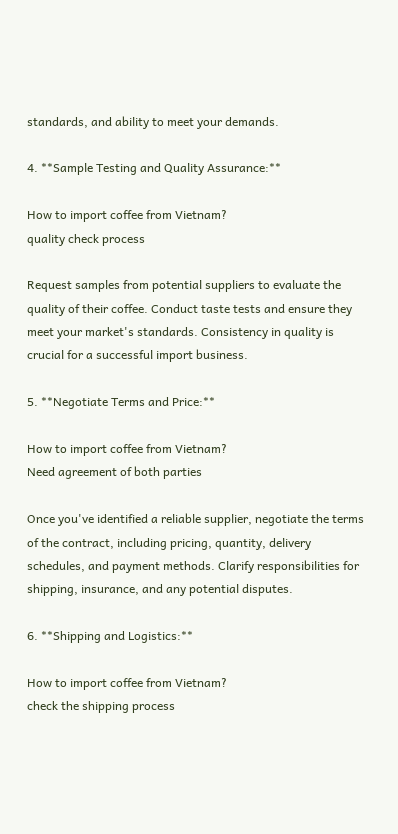standards, and ability to meet your demands.

4. **Sample Testing and Quality Assurance:**

How to import coffee from Vietnam?
quality check process

Request samples from potential suppliers to evaluate the quality of their coffee. Conduct taste tests and ensure they meet your market's standards. Consistency in quality is crucial for a successful import business.

5. **Negotiate Terms and Price:**

How to import coffee from Vietnam?
Need agreement of both parties

Once you've identified a reliable supplier, negotiate the terms of the contract, including pricing, quantity, delivery schedules, and payment methods. Clarify responsibilities for shipping, insurance, and any potential disputes.

6. **Shipping and Logistics:**

How to import coffee from Vietnam?
check the shipping process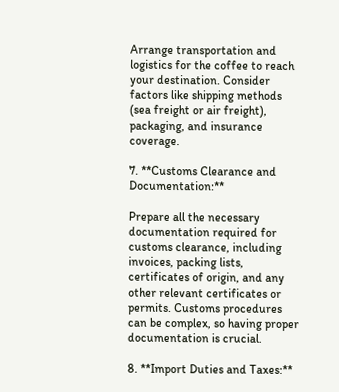Arrange transportation and logistics for the coffee to reach your destination. Consider factors like shipping methods (sea freight or air freight), packaging, and insurance coverage.

7. **Customs Clearance and Documentation:**

Prepare all the necessary documentation required for customs clearance, including invoices, packing lists, certificates of origin, and any other relevant certificates or permits. Customs procedures can be complex, so having proper documentation is crucial.

8. **Import Duties and Taxes:**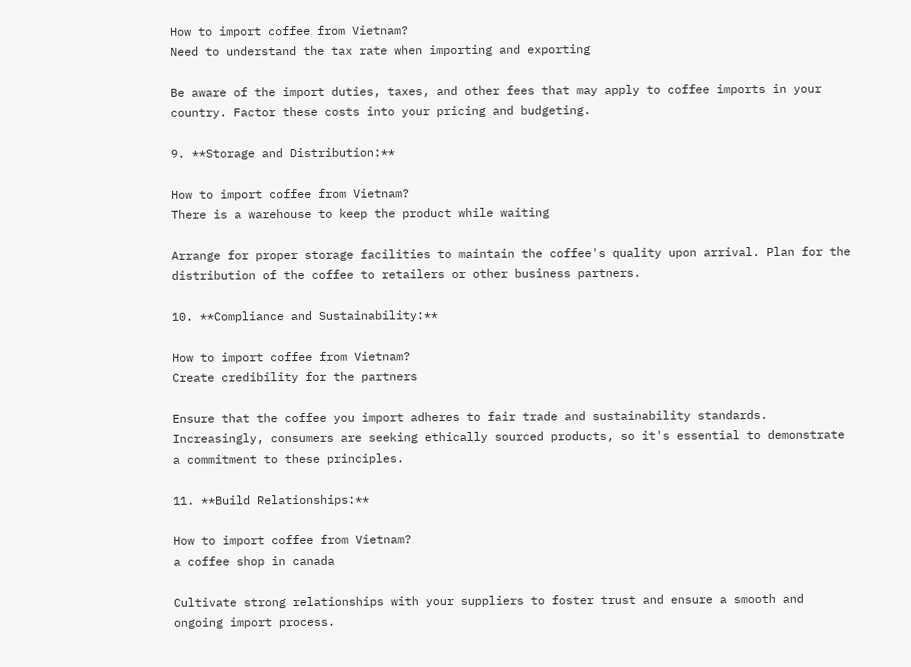How to import coffee from Vietnam?
Need to understand the tax rate when importing and exporting

Be aware of the import duties, taxes, and other fees that may apply to coffee imports in your country. Factor these costs into your pricing and budgeting.

9. **Storage and Distribution:**

How to import coffee from Vietnam?
There is a warehouse to keep the product while waiting

Arrange for proper storage facilities to maintain the coffee's quality upon arrival. Plan for the distribution of the coffee to retailers or other business partners.

10. **Compliance and Sustainability:**

How to import coffee from Vietnam?
Create credibility for the partners

Ensure that the coffee you import adheres to fair trade and sustainability standards. Increasingly, consumers are seeking ethically sourced products, so it's essential to demonstrate a commitment to these principles.

11. **Build Relationships:**

How to import coffee from Vietnam?
a coffee shop in canada

Cultivate strong relationships with your suppliers to foster trust and ensure a smooth and ongoing import process.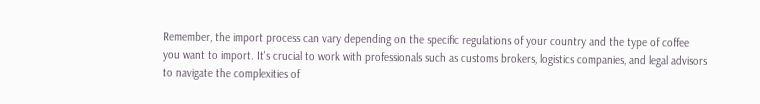Remember, the import process can vary depending on the specific regulations of your country and the type of coffee you want to import. It's crucial to work with professionals such as customs brokers, logistics companies, and legal advisors to navigate the complexities of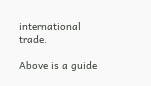international trade.

Above is a guide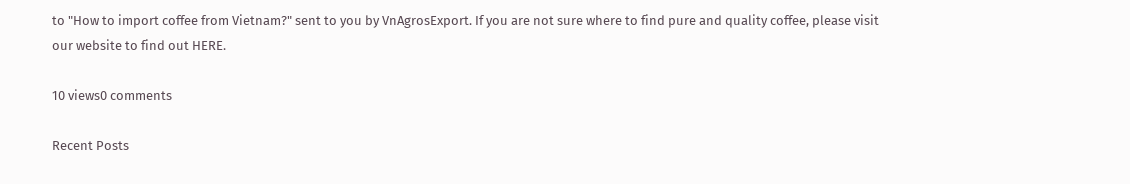to "How to import coffee from Vietnam?" sent to you by VnAgrosExport. If you are not sure where to find pure and quality coffee, please visit our website to find out HERE.

10 views0 comments

Recent Posts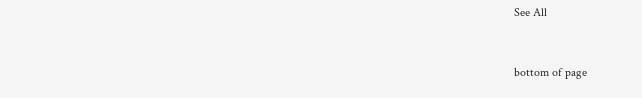See All


bottom of page